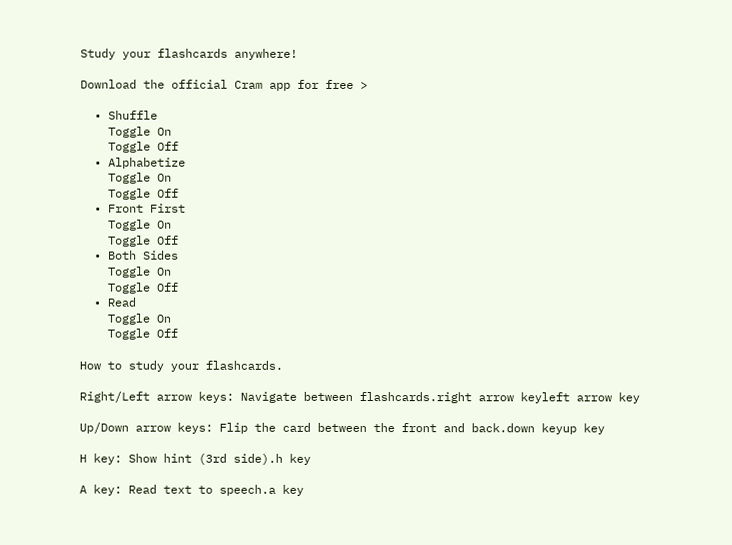Study your flashcards anywhere!

Download the official Cram app for free >

  • Shuffle
    Toggle On
    Toggle Off
  • Alphabetize
    Toggle On
    Toggle Off
  • Front First
    Toggle On
    Toggle Off
  • Both Sides
    Toggle On
    Toggle Off
  • Read
    Toggle On
    Toggle Off

How to study your flashcards.

Right/Left arrow keys: Navigate between flashcards.right arrow keyleft arrow key

Up/Down arrow keys: Flip the card between the front and back.down keyup key

H key: Show hint (3rd side).h key

A key: Read text to speech.a key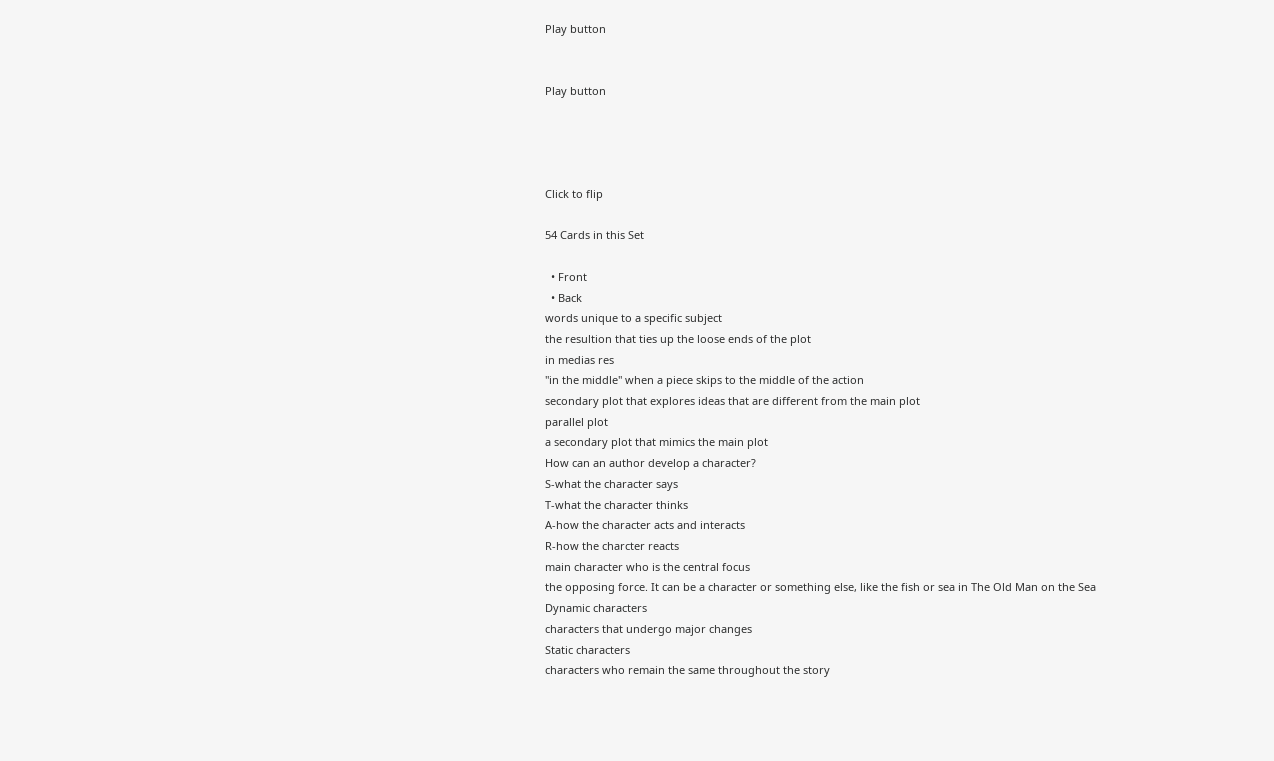Play button


Play button




Click to flip

54 Cards in this Set

  • Front
  • Back
words unique to a specific subject
the resultion that ties up the loose ends of the plot
in medias res
"in the middle" when a piece skips to the middle of the action
secondary plot that explores ideas that are different from the main plot
parallel plot
a secondary plot that mimics the main plot
How can an author develop a character?
S-what the character says
T-what the character thinks
A-how the character acts and interacts
R-how the charcter reacts
main character who is the central focus
the opposing force. It can be a character or something else, like the fish or sea in The Old Man on the Sea
Dynamic characters
characters that undergo major changes
Static characters
characters who remain the same throughout the story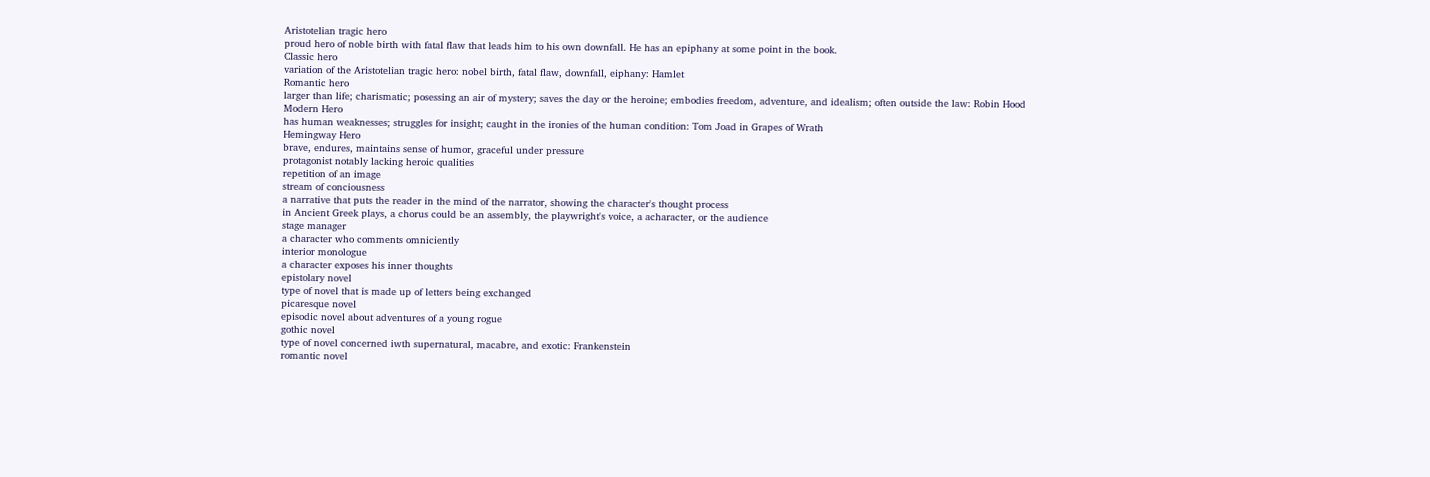Aristotelian tragic hero
proud hero of noble birth with fatal flaw that leads him to his own downfall. He has an epiphany at some point in the book.
Classic hero
variation of the Aristotelian tragic hero: nobel birth, fatal flaw, downfall, eiphany: Hamlet
Romantic hero
larger than life; charismatic; posessing an air of mystery; saves the day or the heroine; embodies freedom, adventure, and idealism; often outside the law: Robin Hood
Modern Hero
has human weaknesses; struggles for insight; caught in the ironies of the human condition: Tom Joad in Grapes of Wrath
Hemingway Hero
brave, endures, maintains sense of humor, graceful under pressure
protagonist notably lacking heroic qualities
repetition of an image
stream of conciousness
a narrative that puts the reader in the mind of the narrator, showing the character's thought process
in Ancient Greek plays, a chorus could be an assembly, the playwright's voice, a acharacter, or the audience
stage manager
a character who comments omniciently
interior monologue
a character exposes his inner thoughts
epistolary novel
type of novel that is made up of letters being exchanged
picaresque novel
episodic novel about adventures of a young rogue
gothic novel
type of novel concerned iwth supernatural, macabre, and exotic: Frankenstein
romantic novel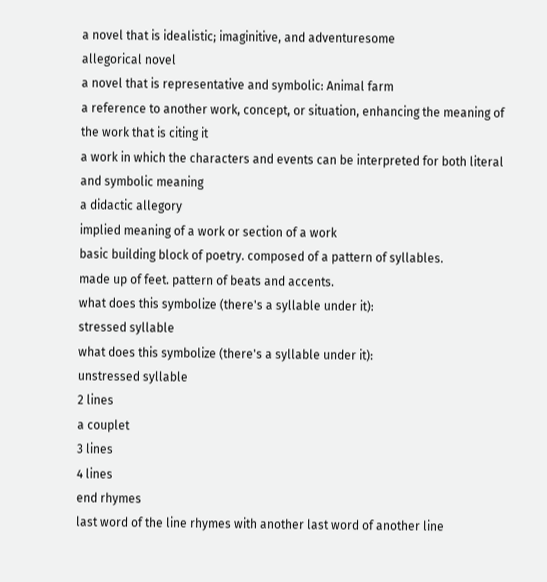a novel that is idealistic; imaginitive, and adventuresome
allegorical novel
a novel that is representative and symbolic: Animal farm
a reference to another work, concept, or situation, enhancing the meaning of the work that is citing it
a work in which the characters and events can be interpreted for both literal and symbolic meaning
a didactic allegory
implied meaning of a work or section of a work
basic building block of poetry. composed of a pattern of syllables.
made up of feet. pattern of beats and accents.
what does this symbolize (there's a syllable under it):
stressed syllable
what does this symbolize (there's a syllable under it):
unstressed syllable
2 lines
a couplet
3 lines
4 lines
end rhymes
last word of the line rhymes with another last word of another line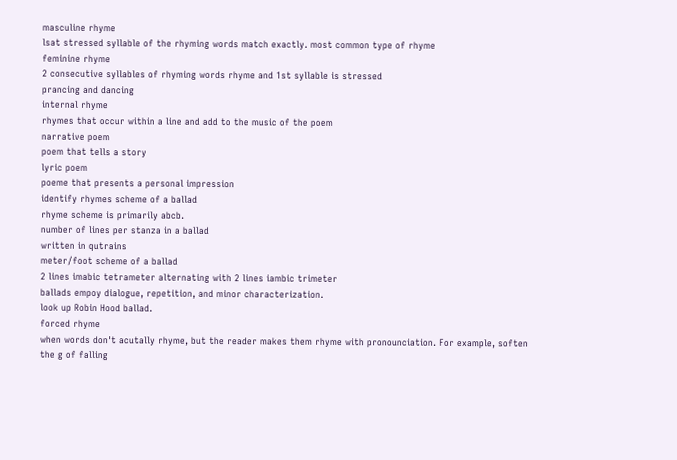masculine rhyme
lsat stressed syllable of the rhyming words match exactly. most common type of rhyme
feminine rhyme
2 consecutive syllables of rhyming words rhyme and 1st syllable is stressed
prancing and dancing
internal rhyme
rhymes that occur within a line and add to the music of the poem
narrative poem
poem that tells a story
lyric poem
poeme that presents a personal impression
identify rhymes scheme of a ballad
rhyme scheme is primarily abcb.
number of lines per stanza in a ballad
written in qutrains
meter/foot scheme of a ballad
2 lines imabic tetrameter alternating with 2 lines iambic trimeter
ballads empoy dialogue, repetition, and minor characterization.
look up Robin Hood ballad.
forced rhyme
when words don't acutally rhyme, but the reader makes them rhyme with pronounciation. For example, soften the g of falling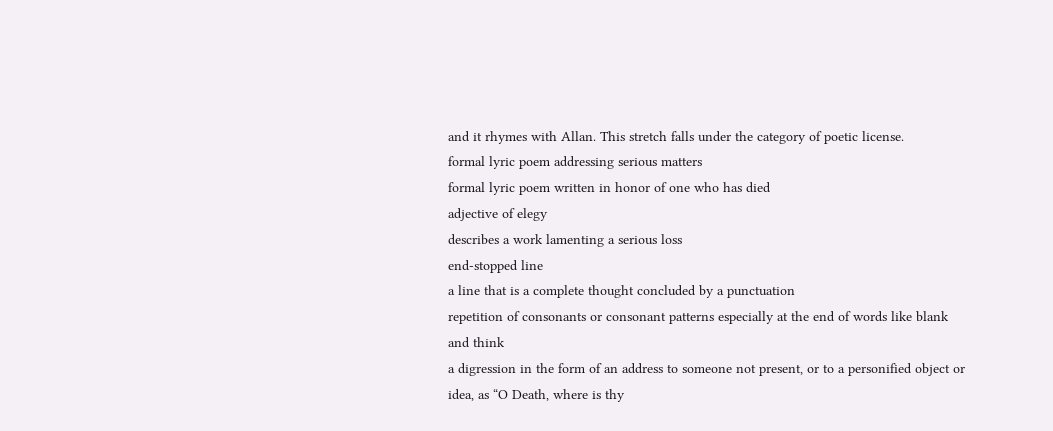and it rhymes with Allan. This stretch falls under the category of poetic license.
formal lyric poem addressing serious matters
formal lyric poem written in honor of one who has died
adjective of elegy
describes a work lamenting a serious loss
end-stopped line
a line that is a complete thought concluded by a punctuation
repetition of consonants or consonant patterns especially at the end of words like blank and think
a digression in the form of an address to someone not present, or to a personified object or idea, as “O Death, where is thy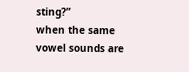sting?”
when the same vowel sounds are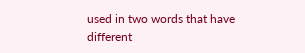used in two words that have different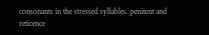consonants in the stressed syllables. penitent and reticence